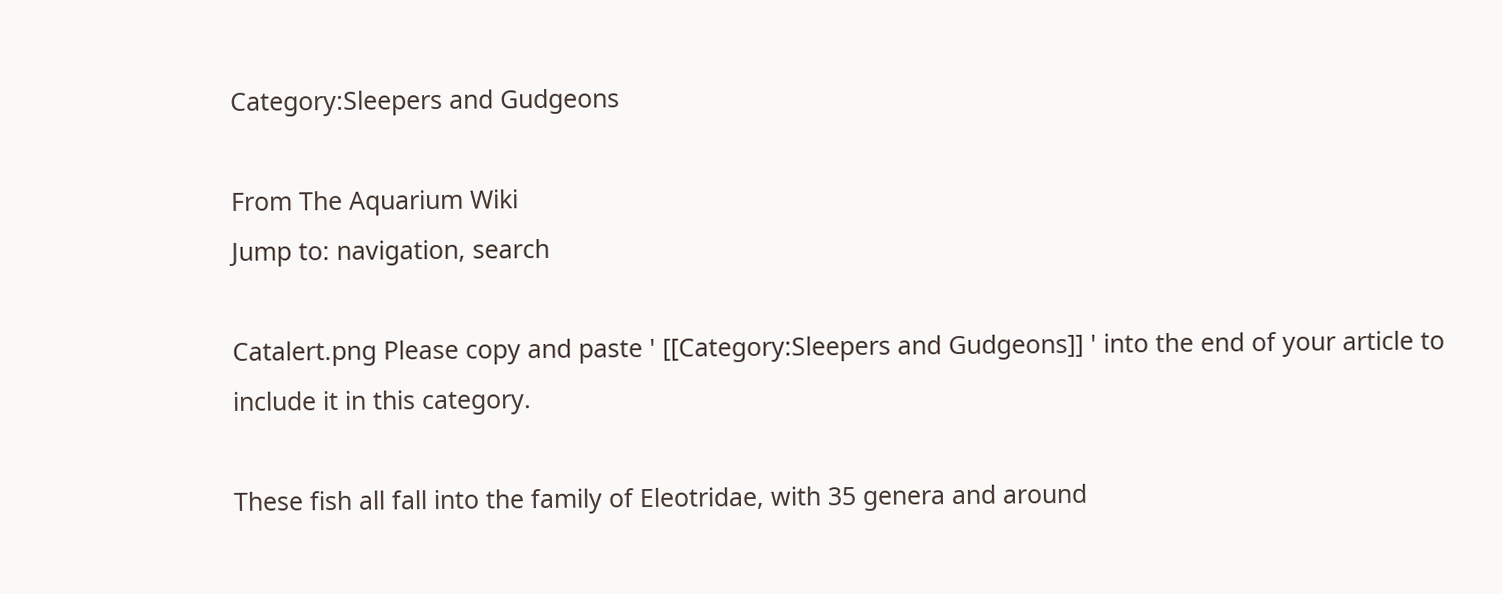Category:Sleepers and Gudgeons

From The Aquarium Wiki
Jump to: navigation, search

Catalert.png Please copy and paste ' [[Category:Sleepers and Gudgeons]] ' into the end of your article to include it in this category.

These fish all fall into the family of Eleotridae, with 35 genera and around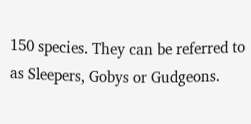150 species. They can be referred to as Sleepers, Gobys or Gudgeons.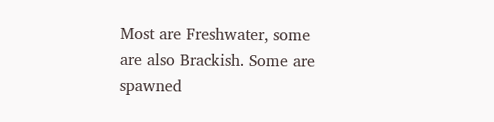Most are Freshwater, some are also Brackish. Some are spawned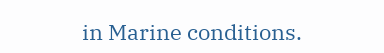in Marine conditions.